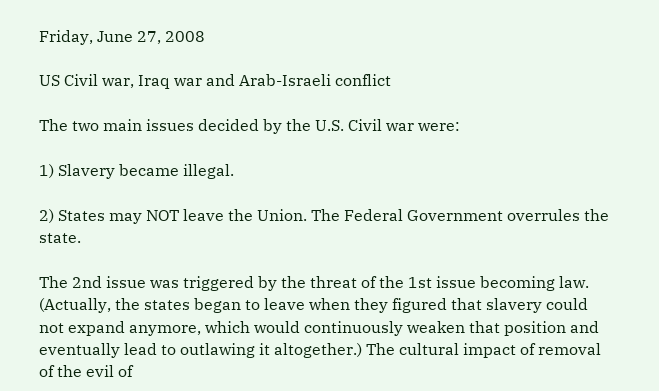Friday, June 27, 2008

US Civil war, Iraq war and Arab-Israeli conflict

The two main issues decided by the U.S. Civil war were:

1) Slavery became illegal.

2) States may NOT leave the Union. The Federal Government overrules the state.

The 2nd issue was triggered by the threat of the 1st issue becoming law. (Actually, the states began to leave when they figured that slavery could not expand anymore, which would continuously weaken that position and eventually lead to outlawing it altogether.) The cultural impact of removal of the evil of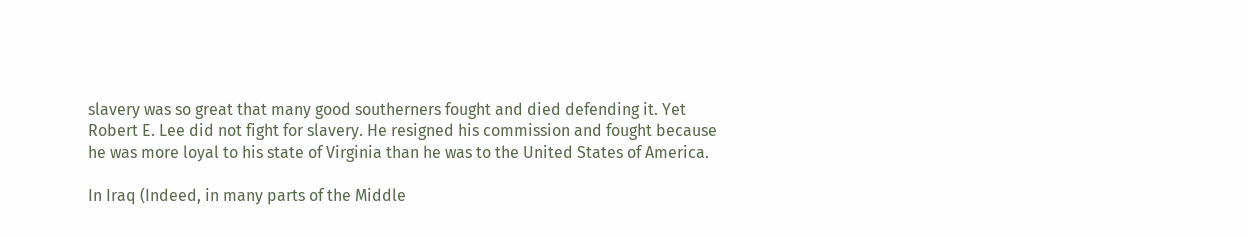slavery was so great that many good southerners fought and died defending it. Yet Robert E. Lee did not fight for slavery. He resigned his commission and fought because he was more loyal to his state of Virginia than he was to the United States of America.

In Iraq (Indeed, in many parts of the Middle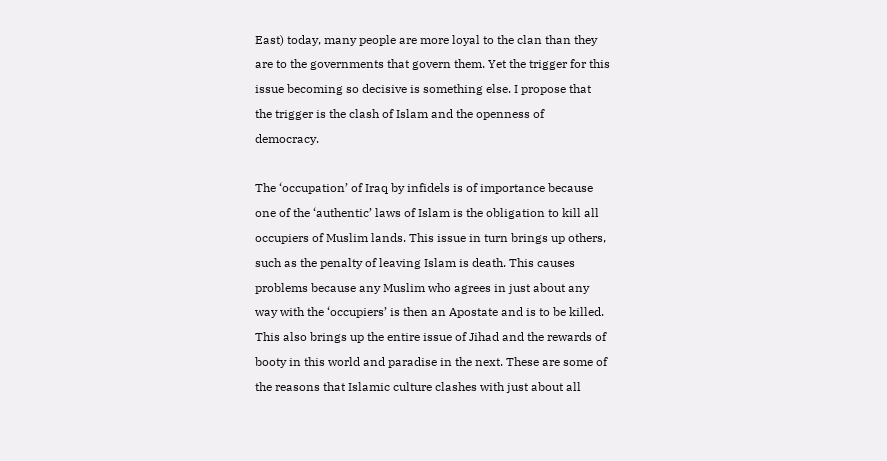East) today, many people are more loyal to the clan than they are to the governments that govern them. Yet the trigger for this issue becoming so decisive is something else. I propose that the trigger is the clash of Islam and the openness of democracy.

The ‘occupation’ of Iraq by infidels is of importance because one of the ‘authentic’ laws of Islam is the obligation to kill all occupiers of Muslim lands. This issue in turn brings up others, such as the penalty of leaving Islam is death. This causes problems because any Muslim who agrees in just about any way with the ‘occupiers’ is then an Apostate and is to be killed. This also brings up the entire issue of Jihad and the rewards of booty in this world and paradise in the next. These are some of the reasons that Islamic culture clashes with just about all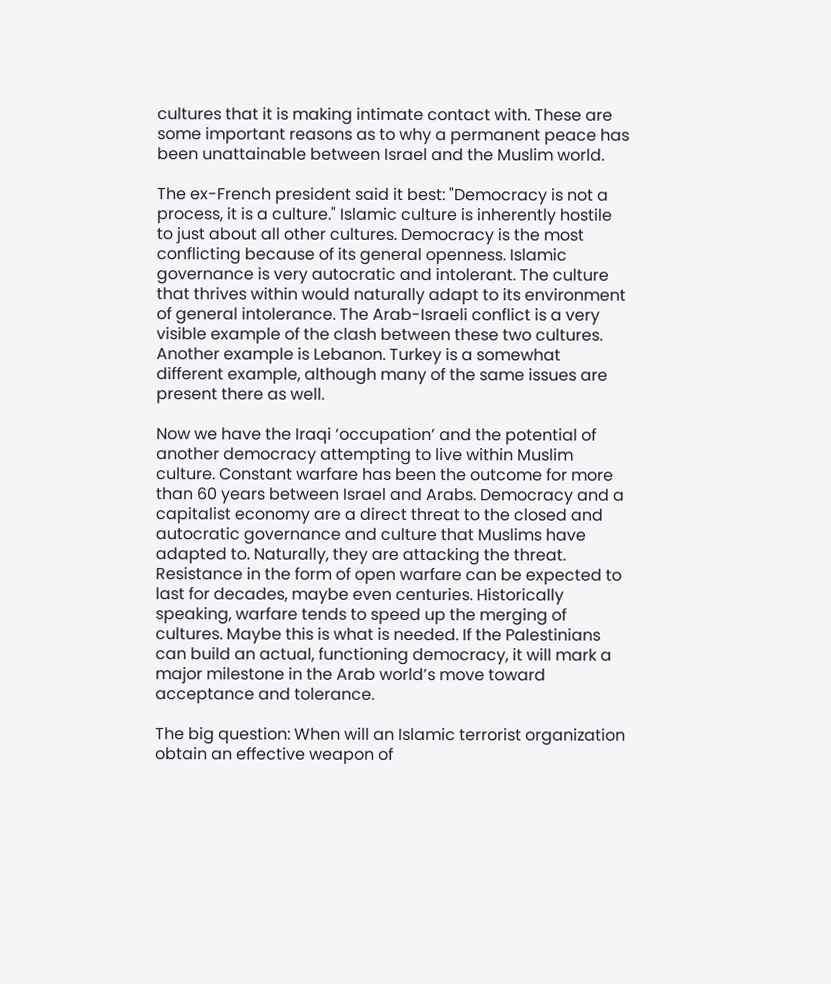cultures that it is making intimate contact with. These are some important reasons as to why a permanent peace has been unattainable between Israel and the Muslim world.

The ex-French president said it best: "Democracy is not a process, it is a culture." Islamic culture is inherently hostile to just about all other cultures. Democracy is the most conflicting because of its general openness. Islamic governance is very autocratic and intolerant. The culture that thrives within would naturally adapt to its environment of general intolerance. The Arab-Israeli conflict is a very visible example of the clash between these two cultures. Another example is Lebanon. Turkey is a somewhat different example, although many of the same issues are present there as well.

Now we have the Iraqi ‘occupation’ and the potential of another democracy attempting to live within Muslim culture. Constant warfare has been the outcome for more than 60 years between Israel and Arabs. Democracy and a capitalist economy are a direct threat to the closed and autocratic governance and culture that Muslims have adapted to. Naturally, they are attacking the threat. Resistance in the form of open warfare can be expected to last for decades, maybe even centuries. Historically speaking, warfare tends to speed up the merging of cultures. Maybe this is what is needed. If the Palestinians can build an actual, functioning democracy, it will mark a major milestone in the Arab world’s move toward acceptance and tolerance.

The big question: When will an Islamic terrorist organization obtain an effective weapon of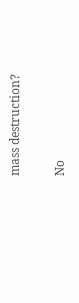mass destruction?

No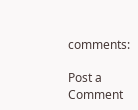comments:

Post a Comment